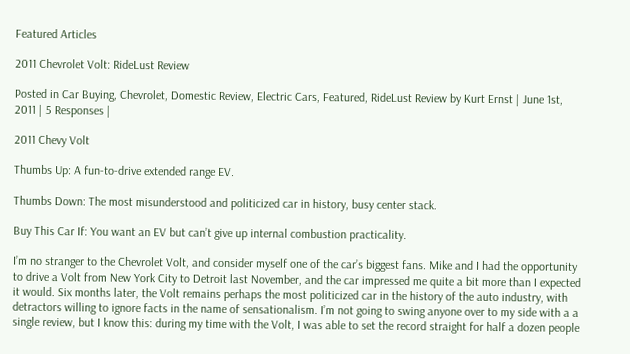Featured Articles

2011 Chevrolet Volt: RideLust Review

Posted in Car Buying, Chevrolet, Domestic Review, Electric Cars, Featured, RideLust Review by Kurt Ernst | June 1st, 2011 | 5 Responses |

2011 Chevy Volt

Thumbs Up: A fun-to-drive extended range EV.

Thumbs Down: The most misunderstood and politicized car in history, busy center stack.

Buy This Car If: You want an EV but can’t give up internal combustion practicality.

I’m no stranger to the Chevrolet Volt, and consider myself one of the car’s biggest fans. Mike and I had the opportunity to drive a Volt from New York City to Detroit last November, and the car impressed me quite a bit more than I expected it would. Six months later, the Volt remains perhaps the most politicized car in the history of the auto industry, with detractors willing to ignore facts in the name of sensationalism. I’m not going to swing anyone over to my side with a a single review, but I know this: during my time with the Volt, I was able to set the record straight for half a dozen people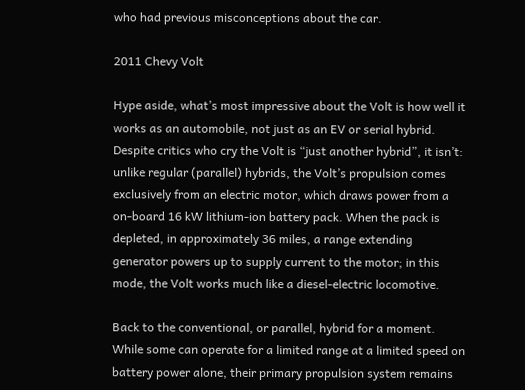who had previous misconceptions about the car.

2011 Chevy Volt

Hype aside, what’s most impressive about the Volt is how well it works as an automobile, not just as an EV or serial hybrid. Despite critics who cry the Volt is “just another hybrid”, it isn’t: unlike regular (parallel) hybrids, the Volt’s propulsion comes exclusively from an electric motor, which draws power from a on-board 16 kW lithium-ion battery pack. When the pack is depleted, in approximately 36 miles, a range extending generator powers up to supply current to the motor; in this mode, the Volt works much like a diesel-electric locomotive.

Back to the conventional, or parallel, hybrid for a moment. While some can operate for a limited range at a limited speed on battery power alone, their primary propulsion system remains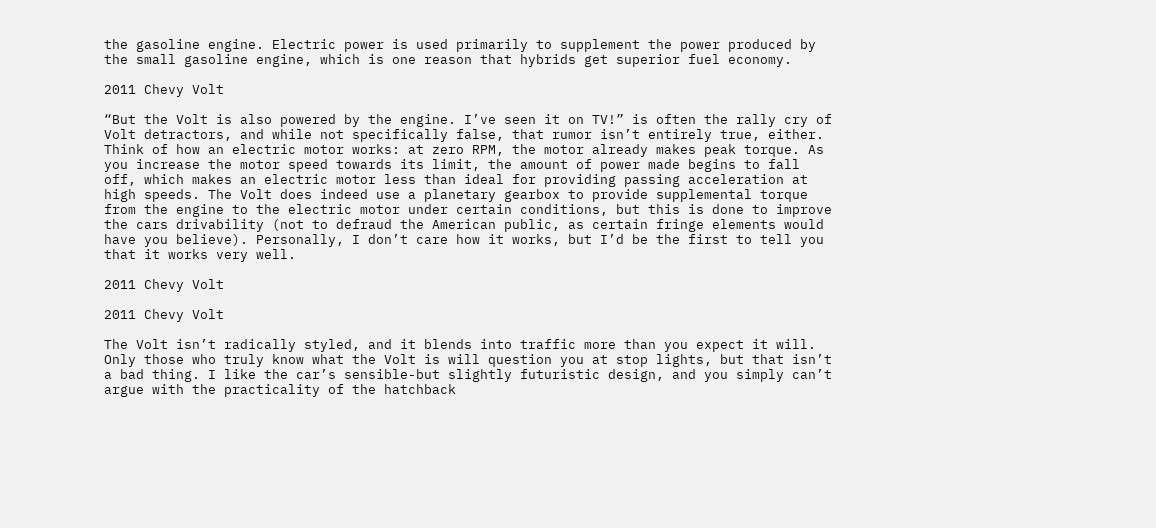the gasoline engine. Electric power is used primarily to supplement the power produced by the small gasoline engine, which is one reason that hybrids get superior fuel economy.

2011 Chevy Volt

“But the Volt is also powered by the engine. I’ve seen it on TV!” is often the rally cry of Volt detractors, and while not specifically false, that rumor isn’t entirely true, either. Think of how an electric motor works: at zero RPM, the motor already makes peak torque. As you increase the motor speed towards its limit, the amount of power made begins to fall off, which makes an electric motor less than ideal for providing passing acceleration at high speeds. The Volt does indeed use a planetary gearbox to provide supplemental torque from the engine to the electric motor under certain conditions, but this is done to improve the cars drivability (not to defraud the American public, as certain fringe elements would have you believe). Personally, I don’t care how it works, but I’d be the first to tell you that it works very well.

2011 Chevy Volt

2011 Chevy Volt

The Volt isn’t radically styled, and it blends into traffic more than you expect it will. Only those who truly know what the Volt is will question you at stop lights, but that isn’t a bad thing. I like the car’s sensible-but slightly futuristic design, and you simply can’t argue with the practicality of the hatchback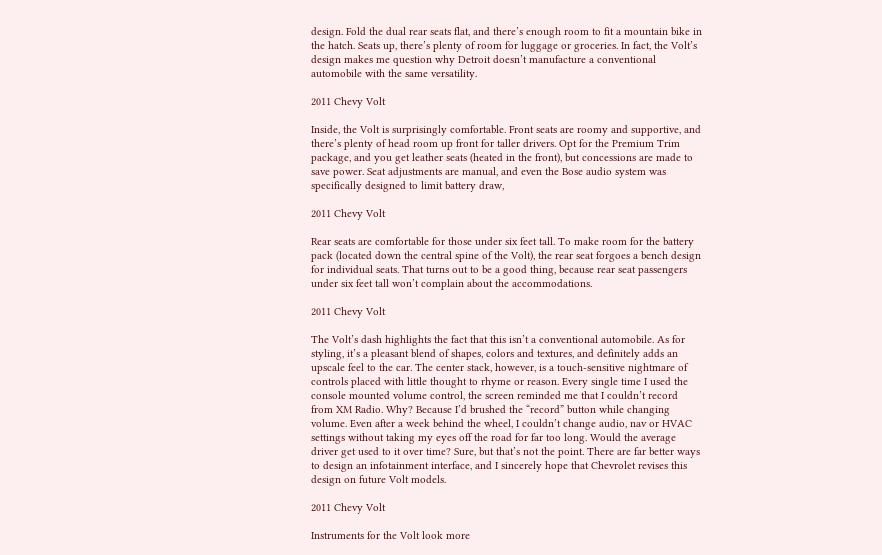design. Fold the dual rear seats flat, and there’s enough room to fit a mountain bike in the hatch. Seats up, there’s plenty of room for luggage or groceries. In fact, the Volt’s design makes me question why Detroit doesn’t manufacture a conventional automobile with the same versatility.

2011 Chevy Volt

Inside, the Volt is surprisingly comfortable. Front seats are roomy and supportive, and there’s plenty of head room up front for taller drivers. Opt for the Premium Trim package, and you get leather seats (heated in the front), but concessions are made to save power. Seat adjustments are manual, and even the Bose audio system was specifically designed to limit battery draw,

2011 Chevy Volt

Rear seats are comfortable for those under six feet tall. To make room for the battery pack (located down the central spine of the Volt), the rear seat forgoes a bench design for individual seats. That turns out to be a good thing, because rear seat passengers under six feet tall won’t complain about the accommodations.

2011 Chevy Volt

The Volt’s dash highlights the fact that this isn’t a conventional automobile. As for styling, it’s a pleasant blend of shapes, colors and textures, and definitely adds an upscale feel to the car. The center stack, however, is a touch-sensitive nightmare of controls placed with little thought to rhyme or reason. Every single time I used the console mounted volume control, the screen reminded me that I couldn’t record from XM Radio. Why? Because I’d brushed the “record” button while changing volume. Even after a week behind the wheel, I couldn’t change audio, nav or HVAC settings without taking my eyes off the road for far too long. Would the average driver get used to it over time? Sure, but that’s not the point. There are far better ways to design an infotainment interface, and I sincerely hope that Chevrolet revises this design on future Volt models.

2011 Chevy Volt

Instruments for the Volt look more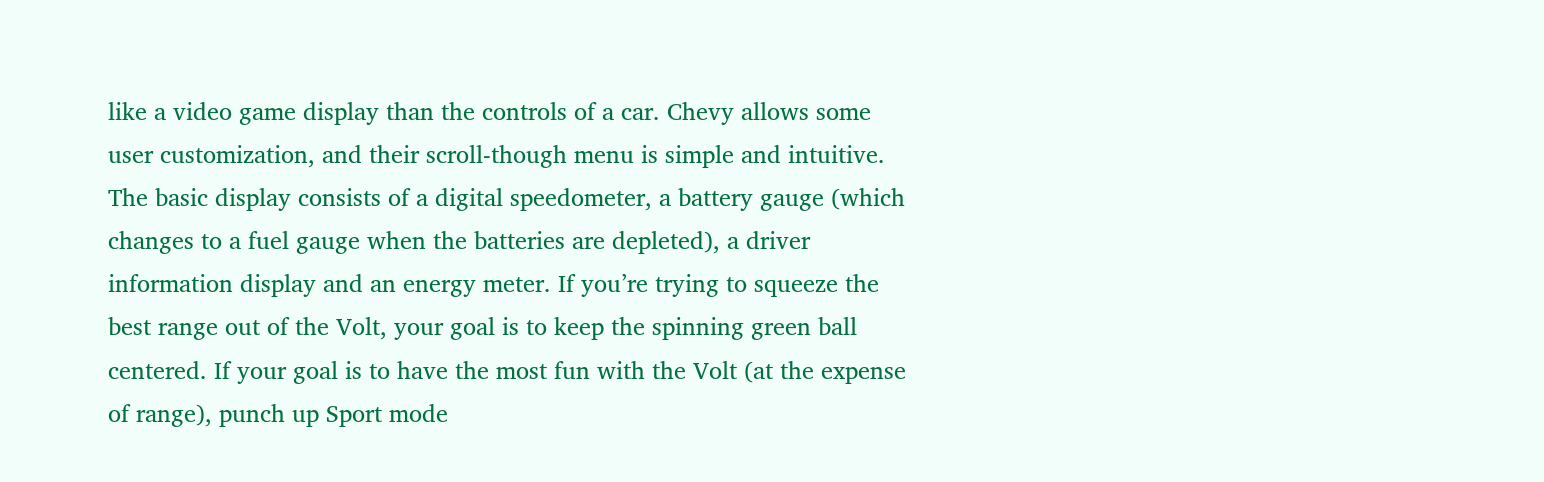like a video game display than the controls of a car. Chevy allows some user customization, and their scroll-though menu is simple and intuitive. The basic display consists of a digital speedometer, a battery gauge (which changes to a fuel gauge when the batteries are depleted), a driver information display and an energy meter. If you’re trying to squeeze the best range out of the Volt, your goal is to keep the spinning green ball centered. If your goal is to have the most fun with the Volt (at the expense of range), punch up Sport mode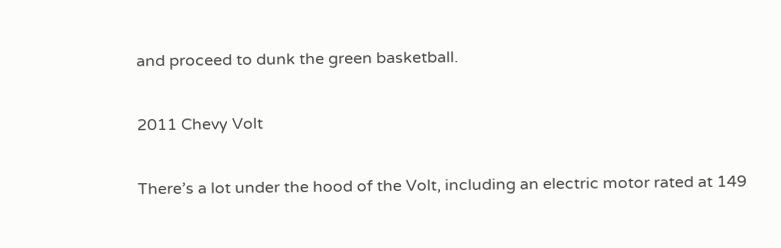and proceed to dunk the green basketball.

2011 Chevy Volt

There’s a lot under the hood of the Volt, including an electric motor rated at 149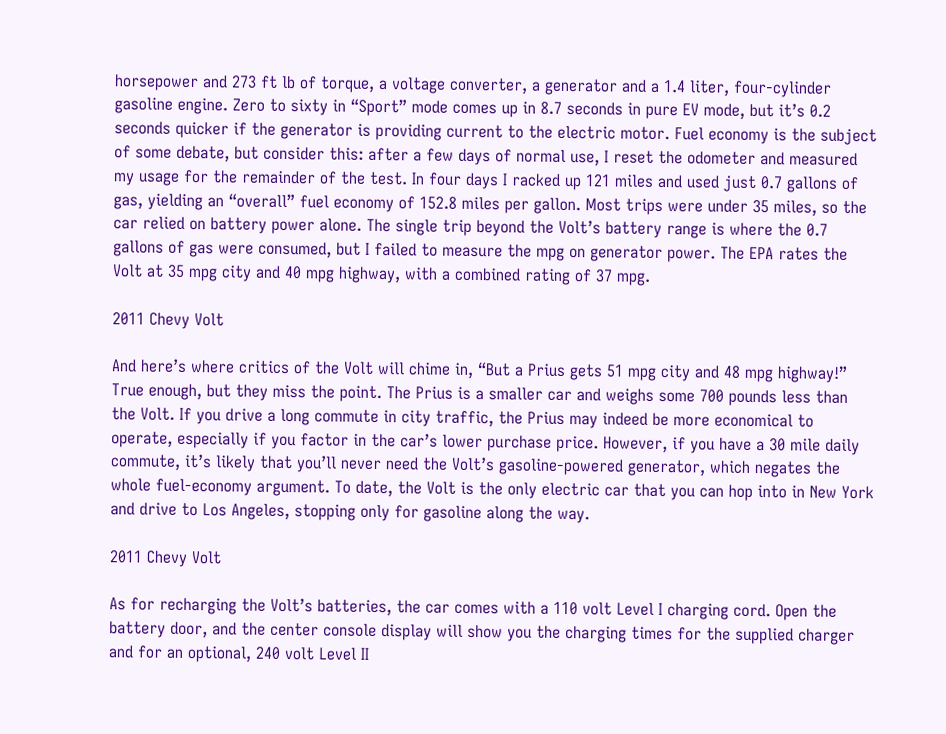horsepower and 273 ft lb of torque, a voltage converter, a generator and a 1.4 liter, four-cylinder gasoline engine. Zero to sixty in “Sport” mode comes up in 8.7 seconds in pure EV mode, but it’s 0.2 seconds quicker if the generator is providing current to the electric motor. Fuel economy is the subject of some debate, but consider this: after a few days of normal use, I reset the odometer and measured my usage for the remainder of the test. In four days I racked up 121 miles and used just 0.7 gallons of gas, yielding an “overall” fuel economy of 152.8 miles per gallon. Most trips were under 35 miles, so the car relied on battery power alone. The single trip beyond the Volt’s battery range is where the 0.7 gallons of gas were consumed, but I failed to measure the mpg on generator power. The EPA rates the Volt at 35 mpg city and 40 mpg highway, with a combined rating of 37 mpg.

2011 Chevy Volt

And here’s where critics of the Volt will chime in, “But a Prius gets 51 mpg city and 48 mpg highway!” True enough, but they miss the point. The Prius is a smaller car and weighs some 700 pounds less than the Volt. If you drive a long commute in city traffic, the Prius may indeed be more economical to operate, especially if you factor in the car’s lower purchase price. However, if you have a 30 mile daily commute, it’s likely that you’ll never need the Volt’s gasoline-powered generator, which negates the whole fuel-economy argument. To date, the Volt is the only electric car that you can hop into in New York and drive to Los Angeles, stopping only for gasoline along the way.

2011 Chevy Volt

As for recharging the Volt’s batteries, the car comes with a 110 volt Level I charging cord. Open the battery door, and the center console display will show you the charging times for the supplied charger and for an optional, 240 volt Level II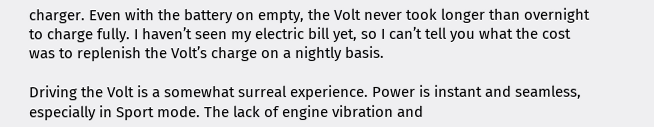charger. Even with the battery on empty, the Volt never took longer than overnight to charge fully. I haven’t seen my electric bill yet, so I can’t tell you what the cost was to replenish the Volt’s charge on a nightly basis.

Driving the Volt is a somewhat surreal experience. Power is instant and seamless, especially in Sport mode. The lack of engine vibration and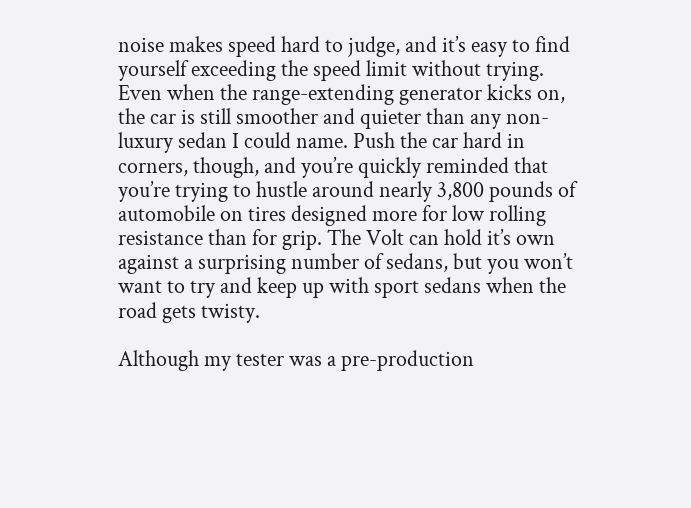noise makes speed hard to judge, and it’s easy to find yourself exceeding the speed limit without trying. Even when the range-extending generator kicks on, the car is still smoother and quieter than any non-luxury sedan I could name. Push the car hard in corners, though, and you’re quickly reminded that you’re trying to hustle around nearly 3,800 pounds of automobile on tires designed more for low rolling resistance than for grip. The Volt can hold it’s own against a surprising number of sedans, but you won’t want to try and keep up with sport sedans when the road gets twisty.

Although my tester was a pre-production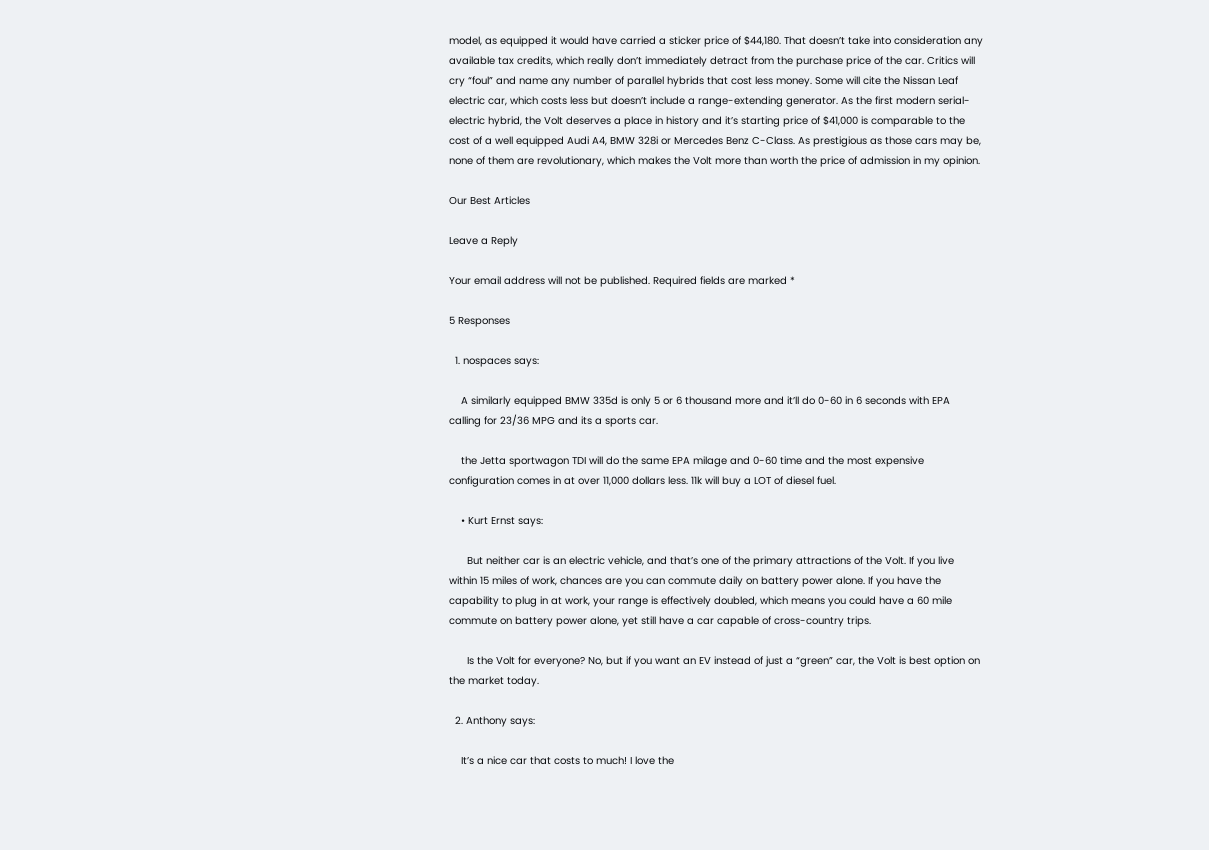model, as equipped it would have carried a sticker price of $44,180. That doesn’t take into consideration any available tax credits, which really don’t immediately detract from the purchase price of the car. Critics will cry “foul” and name any number of parallel hybrids that cost less money. Some will cite the Nissan Leaf electric car, which costs less but doesn’t include a range-extending generator. As the first modern serial-electric hybrid, the Volt deserves a place in history and it’s starting price of $41,000 is comparable to the cost of a well equipped Audi A4, BMW 328i or Mercedes Benz C-Class. As prestigious as those cars may be, none of them are revolutionary, which makes the Volt more than worth the price of admission in my opinion.

Our Best Articles

Leave a Reply

Your email address will not be published. Required fields are marked *

5 Responses

  1. nospaces says:

    A similarly equipped BMW 335d is only 5 or 6 thousand more and it’ll do 0-60 in 6 seconds with EPA calling for 23/36 MPG and its a sports car.

    the Jetta sportwagon TDI will do the same EPA milage and 0-60 time and the most expensive configuration comes in at over 11,000 dollars less. 11k will buy a LOT of diesel fuel.

    • Kurt Ernst says:

      But neither car is an electric vehicle, and that’s one of the primary attractions of the Volt. If you live within 15 miles of work, chances are you can commute daily on battery power alone. If you have the capability to plug in at work, your range is effectively doubled, which means you could have a 60 mile commute on battery power alone, yet still have a car capable of cross-country trips.

      Is the Volt for everyone? No, but if you want an EV instead of just a “green” car, the Volt is best option on the market today.

  2. Anthony says:

    It’s a nice car that costs to much! I love the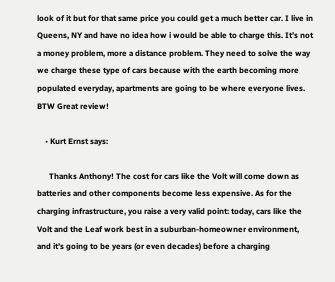look of it but for that same price you could get a much better car. I live in Queens, NY and have no idea how i would be able to charge this. It’s not a money problem, more a distance problem. They need to solve the way we charge these type of cars because with the earth becoming more populated everyday, apartments are going to be where everyone lives. BTW Great review!

    • Kurt Ernst says:

      Thanks Anthony! The cost for cars like the Volt will come down as batteries and other components become less expensive. As for the charging infrastructure, you raise a very valid point: today, cars like the Volt and the Leaf work best in a suburban-homeowner environment, and it’s going to be years (or even decades) before a charging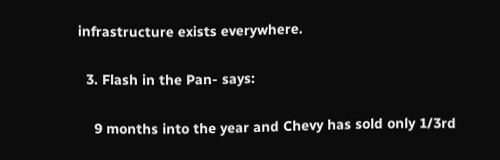infrastructure exists everywhere.

  3. Flash in the Pan- says:

    9 months into the year and Chevy has sold only 1/3rd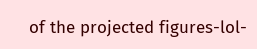of the projected figures-lol-